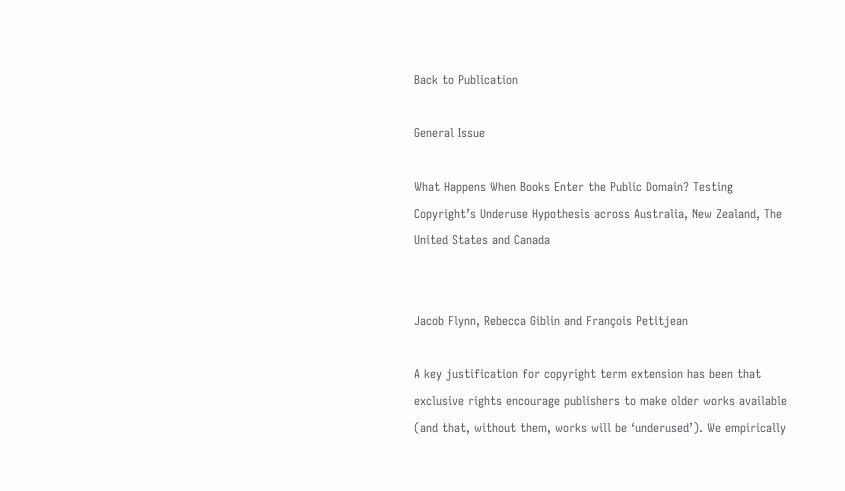Back to Publication

General Issue

What Happens When Books Enter the Public Domain? Testing Copyright’s Underuse Hypothesis across Australia, New Zealand, The United States and Canada


Jacob Flynn, Rebecca Giblin and François Petitjean

A key justification for copyright term extension has been that exclusive rights encourage publishers to make older works available (and that, without them, works will be ‘underused’). We empirically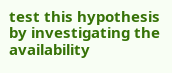test this hypothesis by investigating the availability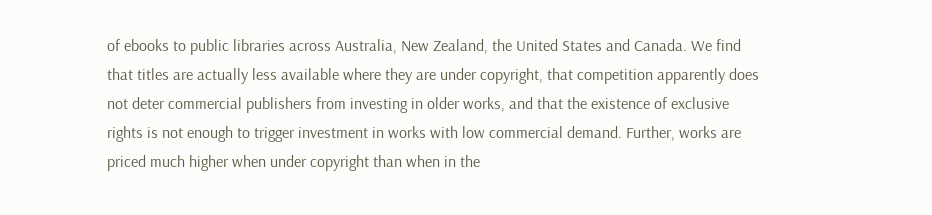of ebooks to public libraries across Australia, New Zealand, the United States and Canada. We find that titles are actually less available where they are under copyright, that competition apparently does not deter commercial publishers from investing in older works, and that the existence of exclusive rights is not enough to trigger investment in works with low commercial demand. Further, works are priced much higher when under copyright than when in the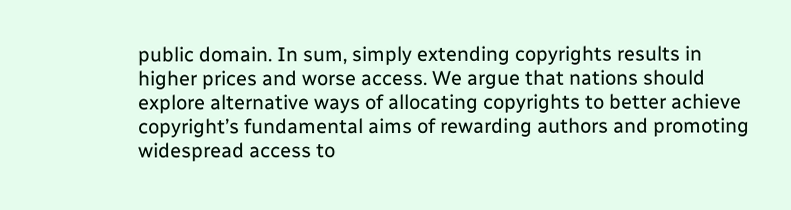public domain. In sum, simply extending copyrights results in higher prices and worse access. We argue that nations should explore alternative ways of allocating copyrights to better achieve copyright’s fundamental aims of rewarding authors and promoting widespread access to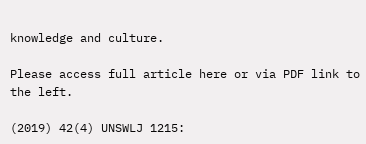knowledge and culture.

Please access full article here or via PDF link to the left.

(2019) 42(4) UNSWLJ 1215: